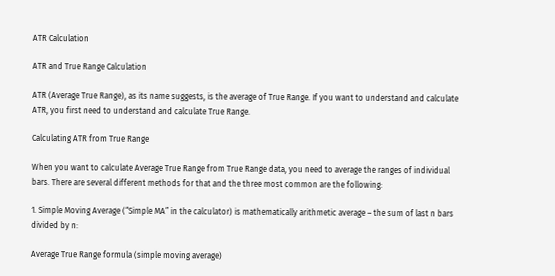ATR Calculation

ATR and True Range Calculation

ATR (Average True Range), as its name suggests, is the average of True Range. If you want to understand and calculate ATR, you first need to understand and calculate True Range.

Calculating ATR from True Range

When you want to calculate Average True Range from True Range data, you need to average the ranges of individual bars. There are several different methods for that and the three most common are the following:

1. Simple Moving Average (“Simple MA” in the calculator) is mathematically arithmetic average – the sum of last n bars divided by n:

Average True Range formula (simple moving average)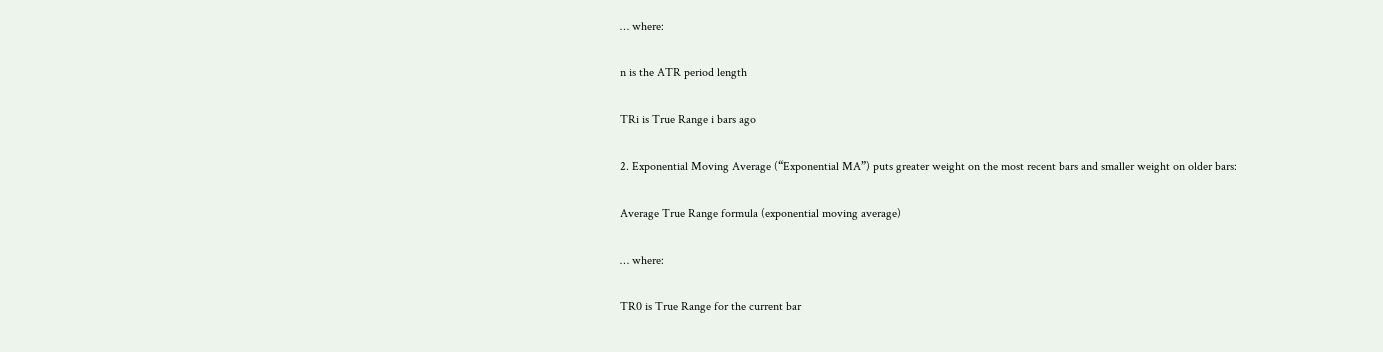… where:

n is the ATR period length

TRi is True Range i bars ago

2. Exponential Moving Average (“Exponential MA”) puts greater weight on the most recent bars and smaller weight on older bars:

Average True Range formula (exponential moving average)

… where:

TR0 is True Range for the current bar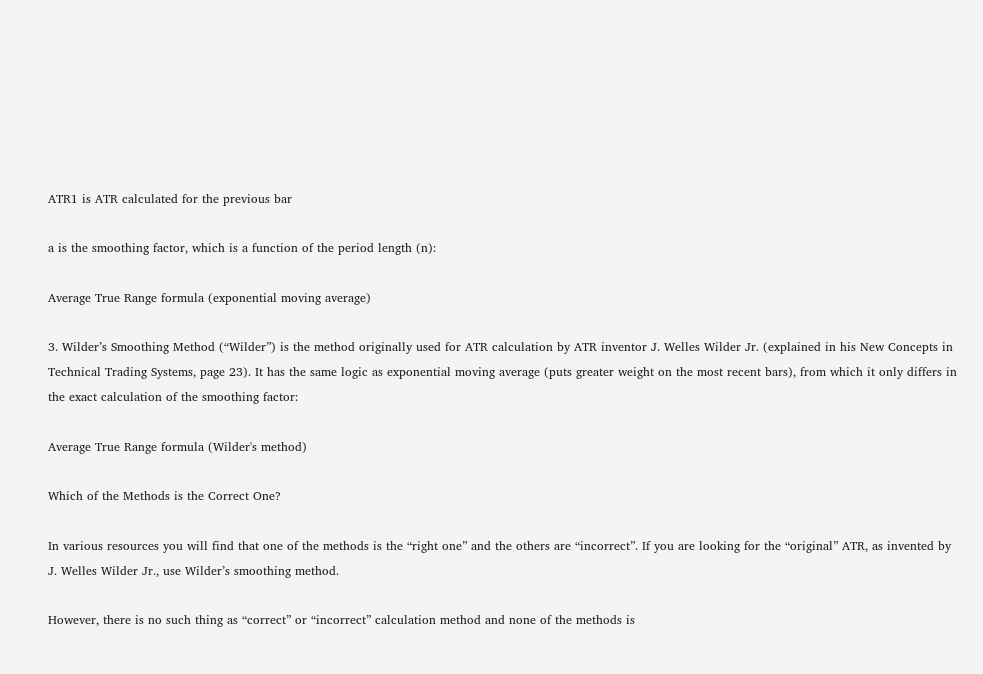ATR1 is ATR calculated for the previous bar

a is the smoothing factor, which is a function of the period length (n):

Average True Range formula (exponential moving average)

3. Wilder’s Smoothing Method (“Wilder”) is the method originally used for ATR calculation by ATR inventor J. Welles Wilder Jr. (explained in his New Concepts in Technical Trading Systems, page 23). It has the same logic as exponential moving average (puts greater weight on the most recent bars), from which it only differs in the exact calculation of the smoothing factor:

Average True Range formula (Wilder's method)

Which of the Methods is the Correct One?

In various resources you will find that one of the methods is the “right one” and the others are “incorrect”. If you are looking for the “original” ATR, as invented by J. Welles Wilder Jr., use Wilder’s smoothing method.

However, there is no such thing as “correct” or “incorrect” calculation method and none of the methods is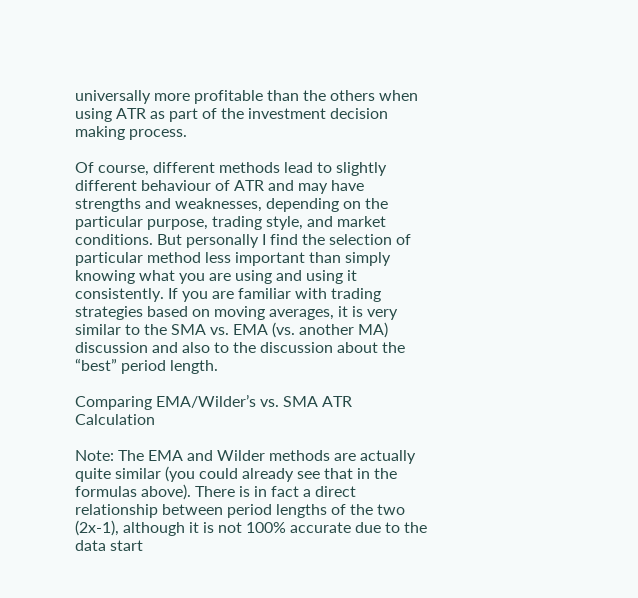universally more profitable than the others when using ATR as part of the investment decision making process.

Of course, different methods lead to slightly different behaviour of ATR and may have strengths and weaknesses, depending on the particular purpose, trading style, and market conditions. But personally I find the selection of particular method less important than simply knowing what you are using and using it consistently. If you are familiar with trading strategies based on moving averages, it is very similar to the SMA vs. EMA (vs. another MA) discussion and also to the discussion about the “best” period length.

Comparing EMA/Wilder’s vs. SMA ATR Calculation

Note: The EMA and Wilder methods are actually quite similar (you could already see that in the formulas above). There is in fact a direct relationship between period lengths of the two (2x-1), although it is not 100% accurate due to the data start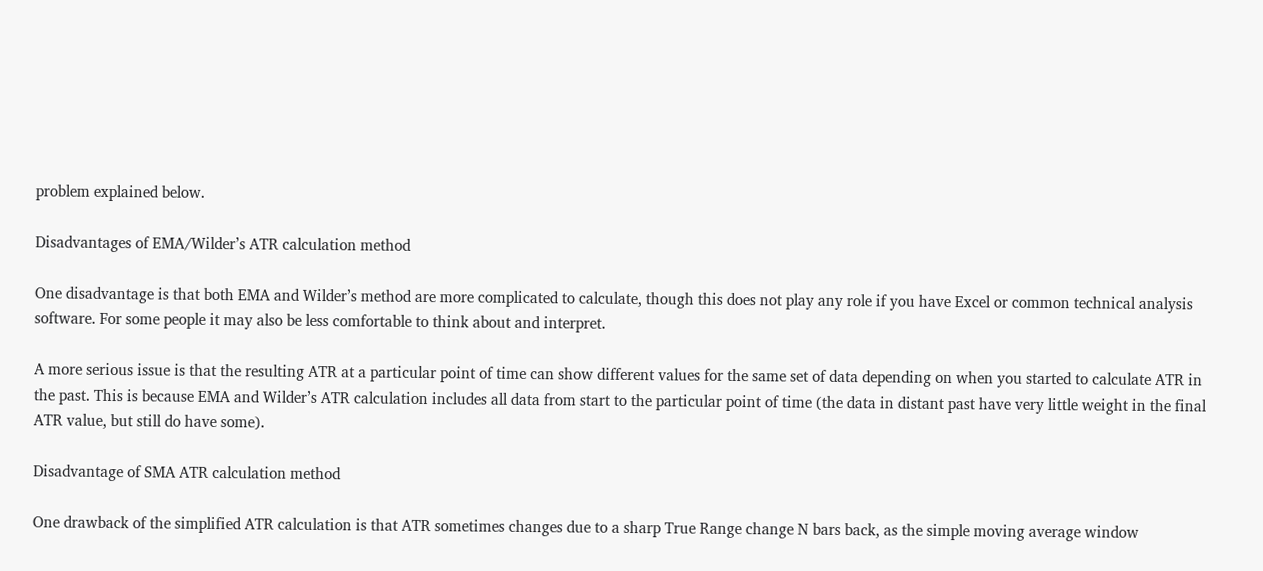problem explained below.

Disadvantages of EMA/Wilder’s ATR calculation method

One disadvantage is that both EMA and Wilder’s method are more complicated to calculate, though this does not play any role if you have Excel or common technical analysis software. For some people it may also be less comfortable to think about and interpret.

A more serious issue is that the resulting ATR at a particular point of time can show different values for the same set of data depending on when you started to calculate ATR in the past. This is because EMA and Wilder’s ATR calculation includes all data from start to the particular point of time (the data in distant past have very little weight in the final ATR value, but still do have some).

Disadvantage of SMA ATR calculation method

One drawback of the simplified ATR calculation is that ATR sometimes changes due to a sharp True Range change N bars back, as the simple moving average window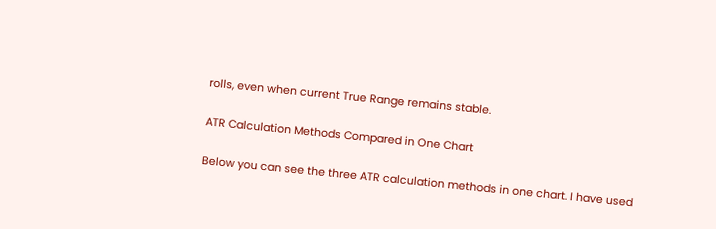rolls, even when current True Range remains stable.

ATR Calculation Methods Compared in One Chart

Below you can see the three ATR calculation methods in one chart. I have used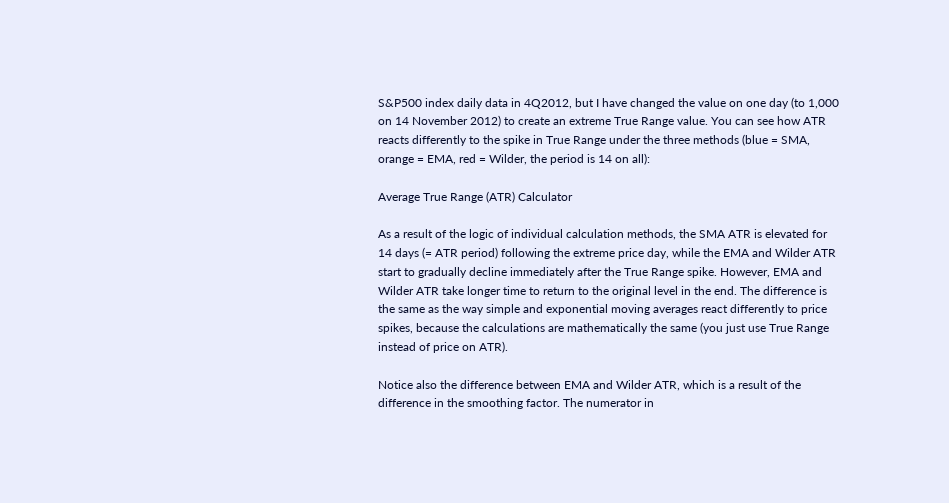S&P500 index daily data in 4Q2012, but I have changed the value on one day (to 1,000 on 14 November 2012) to create an extreme True Range value. You can see how ATR reacts differently to the spike in True Range under the three methods (blue = SMA, orange = EMA, red = Wilder, the period is 14 on all):

Average True Range (ATR) Calculator

As a result of the logic of individual calculation methods, the SMA ATR is elevated for 14 days (= ATR period) following the extreme price day, while the EMA and Wilder ATR start to gradually decline immediately after the True Range spike. However, EMA and Wilder ATR take longer time to return to the original level in the end. The difference is the same as the way simple and exponential moving averages react differently to price spikes, because the calculations are mathematically the same (you just use True Range instead of price on ATR).

Notice also the difference between EMA and Wilder ATR, which is a result of the difference in the smoothing factor. The numerator in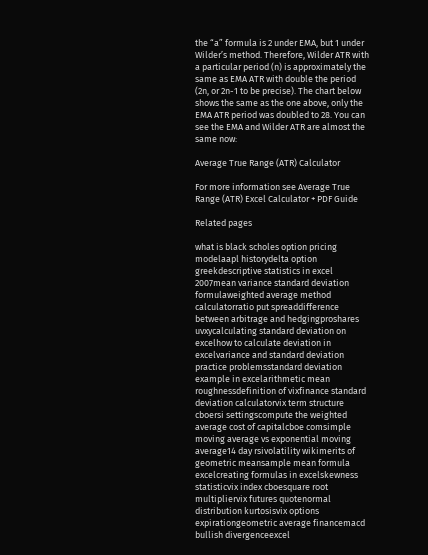the “a” formula is 2 under EMA, but 1 under Wilder’s method. Therefore, Wilder ATR with a particular period (n) is approximately the same as EMA ATR with double the period (2n, or 2n-1 to be precise). The chart below shows the same as the one above, only the EMA ATR period was doubled to 28. You can see the EMA and Wilder ATR are almost the same now:

Average True Range (ATR) Calculator

For more information see Average True Range (ATR) Excel Calculator + PDF Guide

Related pages

what is black scholes option pricing modelaapl historydelta option greekdescriptive statistics in excel 2007mean variance standard deviation formulaweighted average method calculatorratio put spreaddifference between arbitrage and hedgingproshares uvxycalculating standard deviation on excelhow to calculate deviation in excelvariance and standard deviation practice problemsstandard deviation example in excelarithmetic mean roughnessdefinition of vixfinance standard deviation calculatorvix term structure cboersi settingscompute the weighted average cost of capitalcboe comsimple moving average vs exponential moving average14 day rsivolatility wikimerits of geometric meansample mean formula excelcreating formulas in excelskewness statisticvix index cboesquare root multipliervix futures quotenormal distribution kurtosisvix options expirationgeometric average financemacd bullish divergenceexcel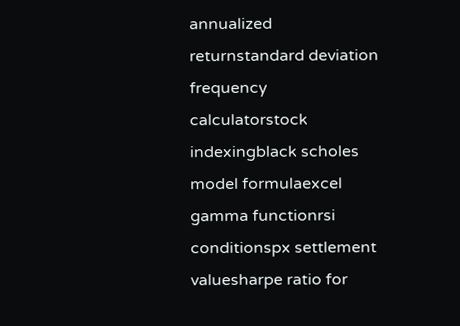annualized returnstandard deviation frequency calculatorstock indexingblack scholes model formulaexcel gamma functionrsi conditionspx settlement valuesharpe ratio for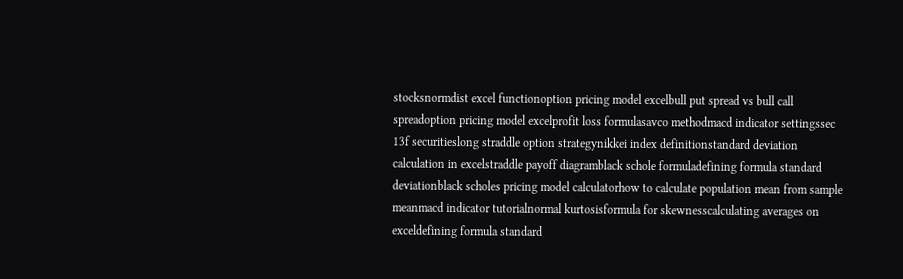stocksnormdist excel functionoption pricing model excelbull put spread vs bull call spreadoption pricing model excelprofit loss formulasavco methodmacd indicator settingssec 13f securitieslong straddle option strategynikkei index definitionstandard deviation calculation in excelstraddle payoff diagramblack schole formuladefining formula standard deviationblack scholes pricing model calculatorhow to calculate population mean from sample meanmacd indicator tutorialnormal kurtosisformula for skewnesscalculating averages on exceldefining formula standard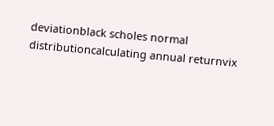deviationblack scholes normal distributioncalculating annual returnvix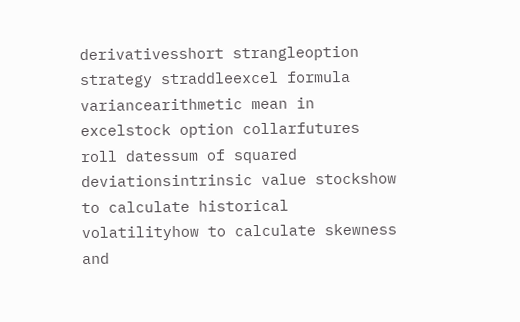derivativesshort strangleoption strategy straddleexcel formula variancearithmetic mean in excelstock option collarfutures roll datessum of squared deviationsintrinsic value stockshow to calculate historical volatilityhow to calculate skewness and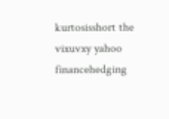kurtosisshort the vixuvxy yahoo financehedging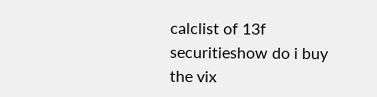calclist of 13f securitieshow do i buy the vix